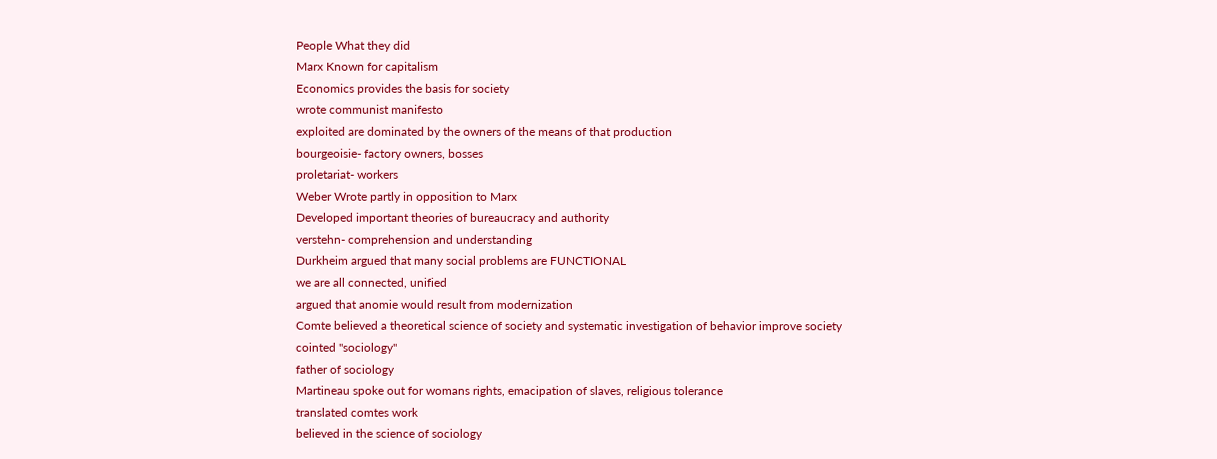People What they did
Marx Known for capitalism
Economics provides the basis for society
wrote communist manifesto
exploited are dominated by the owners of the means of that production
bourgeoisie- factory owners, bosses
proletariat- workers
Weber Wrote partly in opposition to Marx
Developed important theories of bureaucracy and authority
verstehn- comprehension and understanding
Durkheim argued that many social problems are FUNCTIONAL
we are all connected, unified
argued that anomie would result from modernization
Comte believed a theoretical science of society and systematic investigation of behavior improve society
cointed "sociology"
father of sociology
Martineau spoke out for womans rights, emacipation of slaves, religious tolerance
translated comtes work
believed in the science of sociology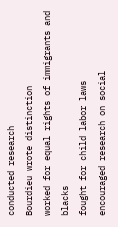conducted research
Bourdieu wrote distinction
worked for equal rights of immigrants and blacks
fought for child labor laws
encouraged research on social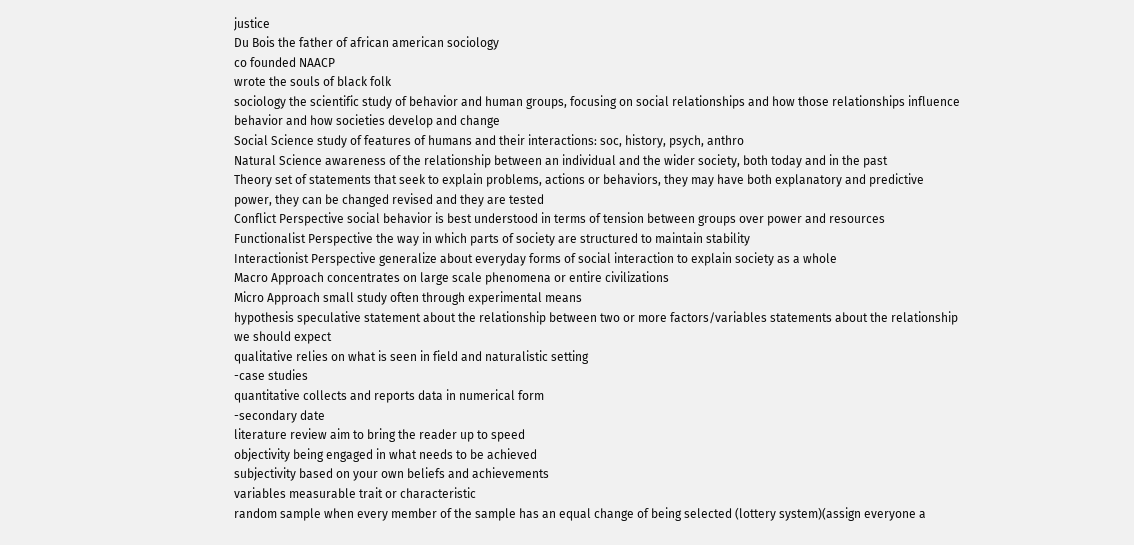justice
Du Bois the father of african american sociology
co founded NAACP
wrote the souls of black folk
sociology the scientific study of behavior and human groups, focusing on social relationships and how those relationships influence behavior and how societies develop and change
Social Science study of features of humans and their interactions: soc, history, psych, anthro
Natural Science awareness of the relationship between an individual and the wider society, both today and in the past
Theory set of statements that seek to explain problems, actions or behaviors, they may have both explanatory and predictive power, they can be changed revised and they are tested
Conflict Perspective social behavior is best understood in terms of tension between groups over power and resources
Functionalist Perspective the way in which parts of society are structured to maintain stability
Interactionist Perspective generalize about everyday forms of social interaction to explain society as a whole
Macro Approach concentrates on large scale phenomena or entire civilizations
Micro Approach small study often through experimental means
hypothesis speculative statement about the relationship between two or more factors/variables statements about the relationship we should expect
qualitative relies on what is seen in field and naturalistic setting
-case studies
quantitative collects and reports data in numerical form
-secondary date
literature review aim to bring the reader up to speed
objectivity being engaged in what needs to be achieved
subjectivity based on your own beliefs and achievements
variables measurable trait or characteristic
random sample when every member of the sample has an equal change of being selected (lottery system)(assign everyone a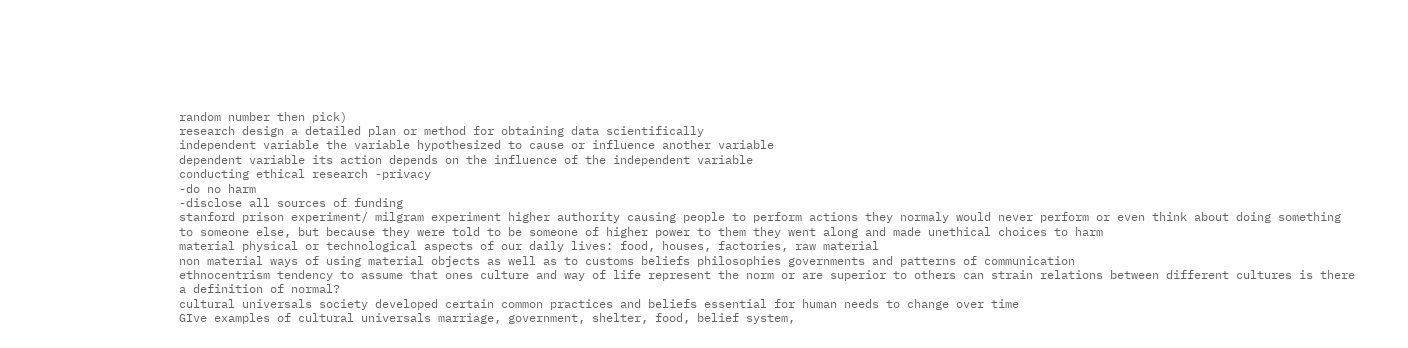random number then pick)
research design a detailed plan or method for obtaining data scientifically
independent variable the variable hypothesized to cause or influence another variable
dependent variable its action depends on the influence of the independent variable
conducting ethical research -privacy
-do no harm
-disclose all sources of funding
stanford prison experiment/ milgram experiment higher authority causing people to perform actions they normaly would never perform or even think about doing something to someone else, but because they were told to be someone of higher power to them they went along and made unethical choices to harm
material physical or technological aspects of our daily lives: food, houses, factories, raw material
non material ways of using material objects as well as to customs beliefs philosophies governments and patterns of communication
ethnocentrism tendency to assume that ones culture and way of life represent the norm or are superior to others can strain relations between different cultures is there a definition of normal?
cultural universals society developed certain common practices and beliefs essential for human needs to change over time
GIve examples of cultural universals marriage, government, shelter, food, belief system,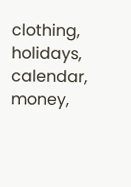clothing, holidays, calendar, money,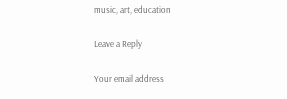music, art, education

Leave a Reply

Your email address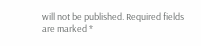will not be published. Required fields are marked *